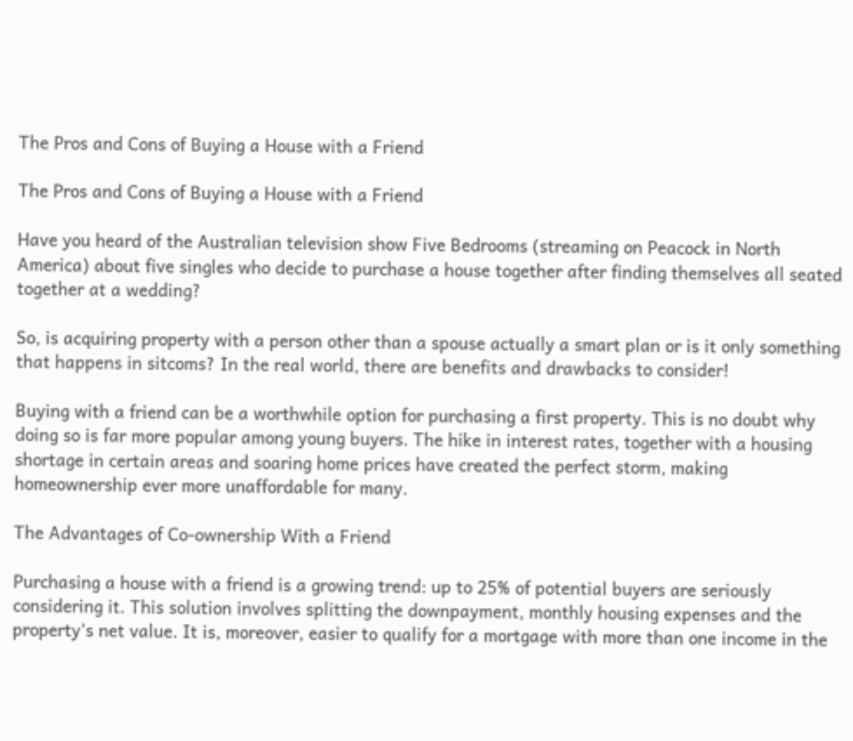The Pros and Cons of Buying a House with a Friend

The Pros and Cons of Buying a House with a Friend

Have you heard of the Australian television show Five Bedrooms (streaming on Peacock in North America) about five singles who decide to purchase a house together after finding themselves all seated together at a wedding?

So, is acquiring property with a person other than a spouse actually a smart plan or is it only something that happens in sitcoms? In the real world, there are benefits and drawbacks to consider!

Buying with a friend can be a worthwhile option for purchasing a first property. This is no doubt why doing so is far more popular among young buyers. The hike in interest rates, together with a housing shortage in certain areas and soaring home prices have created the perfect storm, making homeownership ever more unaffordable for many.

The Advantages of Co-ownership With a Friend

Purchasing a house with a friend is a growing trend: up to 25% of potential buyers are seriously considering it. This solution involves splitting the downpayment, monthly housing expenses and the property’s net value. It is, moreover, easier to qualify for a mortgage with more than one income in the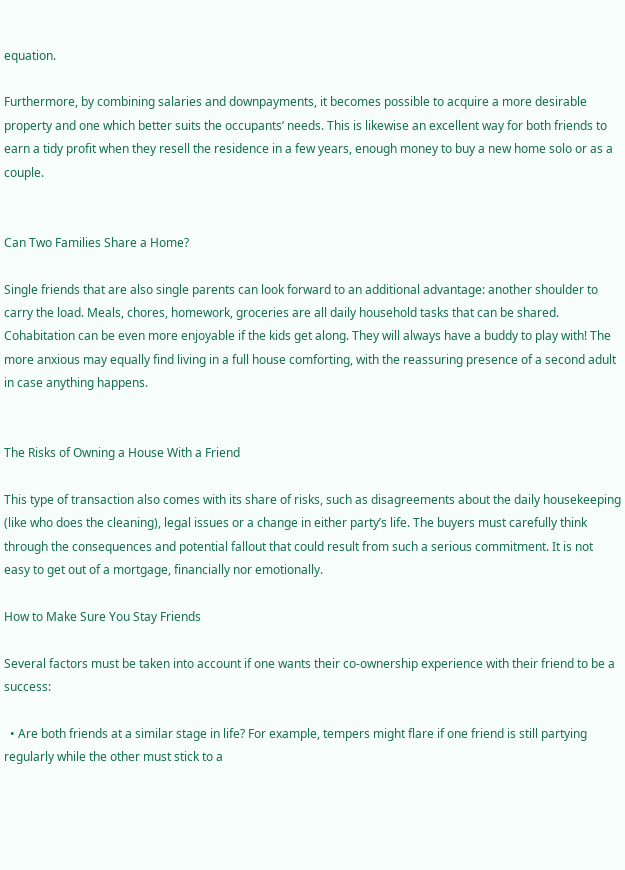equation.

Furthermore, by combining salaries and downpayments, it becomes possible to acquire a more desirable property and one which better suits the occupants’ needs. This is likewise an excellent way for both friends to earn a tidy profit when they resell the residence in a few years, enough money to buy a new home solo or as a couple.


Can Two Families Share a Home?

Single friends that are also single parents can look forward to an additional advantage: another shoulder to carry the load. Meals, chores, homework, groceries are all daily household tasks that can be shared. Cohabitation can be even more enjoyable if the kids get along. They will always have a buddy to play with! The more anxious may equally find living in a full house comforting, with the reassuring presence of a second adult in case anything happens.


The Risks of Owning a House With a Friend

This type of transaction also comes with its share of risks, such as disagreements about the daily housekeeping (like who does the cleaning), legal issues or a change in either party’s life. The buyers must carefully think through the consequences and potential fallout that could result from such a serious commitment. It is not easy to get out of a mortgage, financially nor emotionally.

How to Make Sure You Stay Friends

Several factors must be taken into account if one wants their co-ownership experience with their friend to be a success:

  • Are both friends at a similar stage in life? For example, tempers might flare if one friend is still partying regularly while the other must stick to a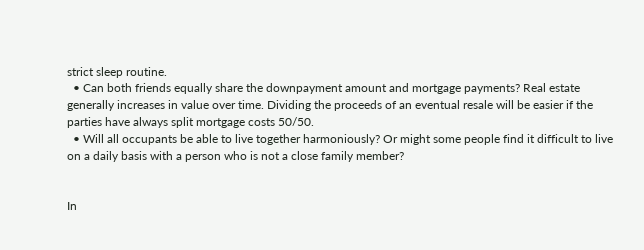strict sleep routine.
  • Can both friends equally share the downpayment amount and mortgage payments? Real estate generally increases in value over time. Dividing the proceeds of an eventual resale will be easier if the parties have always split mortgage costs 50/50.
  • Will all occupants be able to live together harmoniously? Or might some people find it difficult to live on a daily basis with a person who is not a close family member?


In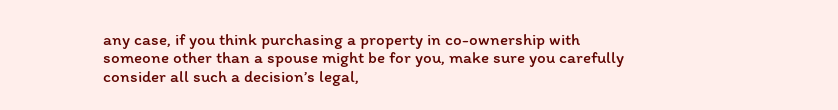any case, if you think purchasing a property in co-ownership with someone other than a spouse might be for you, make sure you carefully consider all such a decision’s legal,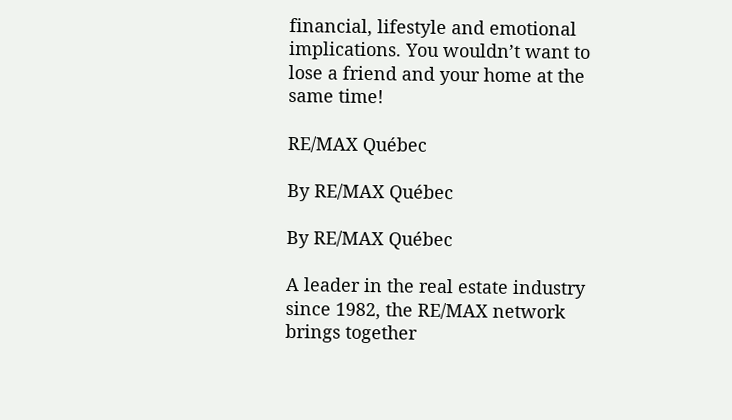financial, lifestyle and emotional implications. You wouldn’t want to lose a friend and your home at the same time!

RE/MAX Québec

By RE/MAX Québec

By RE/MAX Québec

A leader in the real estate industry since 1982, the RE/MAX network brings together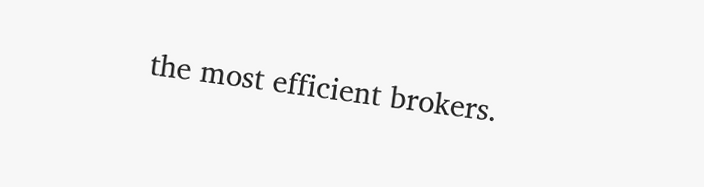the most efficient brokers.